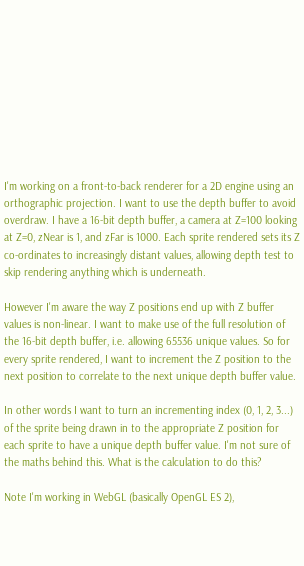I'm working on a front-to-back renderer for a 2D engine using an orthographic projection. I want to use the depth buffer to avoid overdraw. I have a 16-bit depth buffer, a camera at Z=100 looking at Z=0, zNear is 1, and zFar is 1000. Each sprite rendered sets its Z co-ordinates to increasingly distant values, allowing depth test to skip rendering anything which is underneath.

However I'm aware the way Z positions end up with Z buffer values is non-linear. I want to make use of the full resolution of the 16-bit depth buffer, i.e. allowing 65536 unique values. So for every sprite rendered, I want to increment the Z position to the next position to correlate to the next unique depth buffer value.

In other words I want to turn an incrementing index (0, 1, 2, 3...) of the sprite being drawn in to the appropriate Z position for each sprite to have a unique depth buffer value. I'm not sure of the maths behind this. What is the calculation to do this?

Note I'm working in WebGL (basically OpenGL ES 2),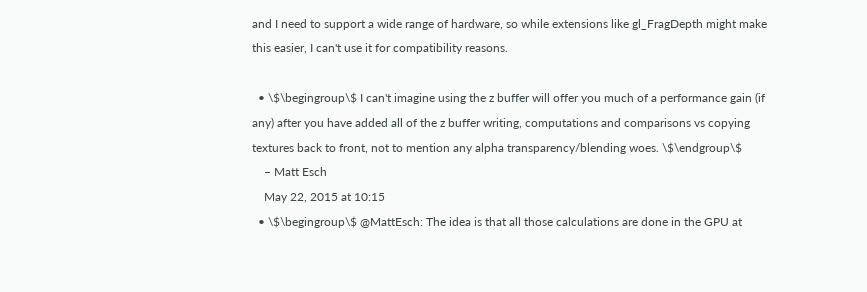and I need to support a wide range of hardware, so while extensions like gl_FragDepth might make this easier, I can't use it for compatibility reasons.

  • \$\begingroup\$ I can't imagine using the z buffer will offer you much of a performance gain (if any) after you have added all of the z buffer writing, computations and comparisons vs copying textures back to front, not to mention any alpha transparency/blending woes. \$\endgroup\$
    – Matt Esch
    May 22, 2015 at 10:15
  • \$\begingroup\$ @MattEsch: The idea is that all those calculations are done in the GPU at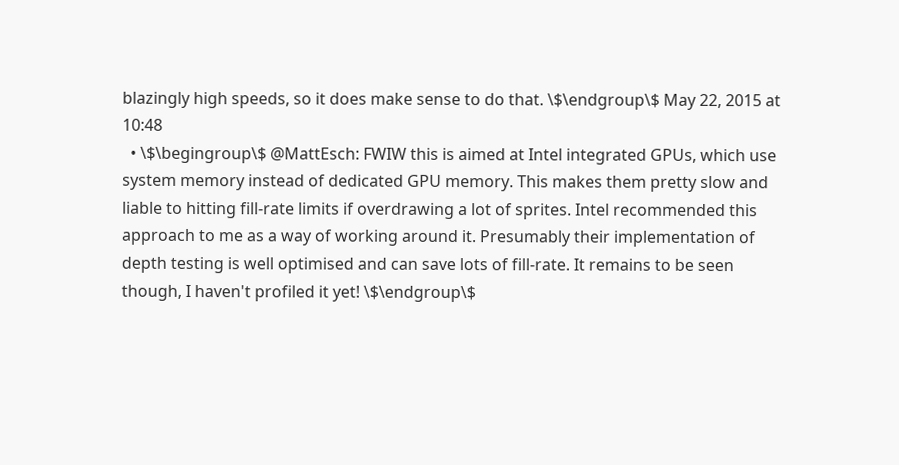blazingly high speeds, so it does make sense to do that. \$\endgroup\$ May 22, 2015 at 10:48
  • \$\begingroup\$ @MattEsch: FWIW this is aimed at Intel integrated GPUs, which use system memory instead of dedicated GPU memory. This makes them pretty slow and liable to hitting fill-rate limits if overdrawing a lot of sprites. Intel recommended this approach to me as a way of working around it. Presumably their implementation of depth testing is well optimised and can save lots of fill-rate. It remains to be seen though, I haven't profiled it yet! \$\endgroup\$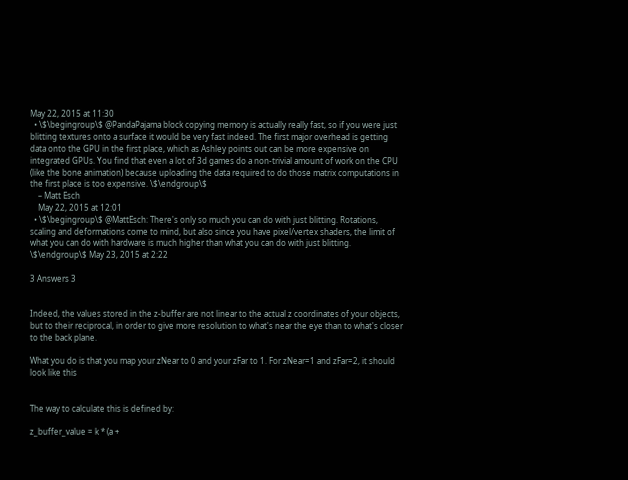May 22, 2015 at 11:30
  • \$\begingroup\$ @PandaPajama block copying memory is actually really fast, so if you were just blitting textures onto a surface it would be very fast indeed. The first major overhead is getting data onto the GPU in the first place, which as Ashley points out can be more expensive on integrated GPUs. You find that even a lot of 3d games do a non-trivial amount of work on the CPU (like the bone animation) because uploading the data required to do those matrix computations in the first place is too expensive. \$\endgroup\$
    – Matt Esch
    May 22, 2015 at 12:01
  • \$\begingroup\$ @MattEsch: There's only so much you can do with just blitting. Rotations, scaling and deformations come to mind, but also since you have pixel/vertex shaders, the limit of what you can do with hardware is much higher than what you can do with just blitting. \$\endgroup\$ May 23, 2015 at 2:22

3 Answers 3


Indeed, the values stored in the z-buffer are not linear to the actual z coordinates of your objects, but to their reciprocal, in order to give more resolution to what's near the eye than to what's closer to the back plane.

What you do is that you map your zNear to 0 and your zFar to 1. For zNear=1 and zFar=2, it should look like this


The way to calculate this is defined by:

z_buffer_value = k * (a +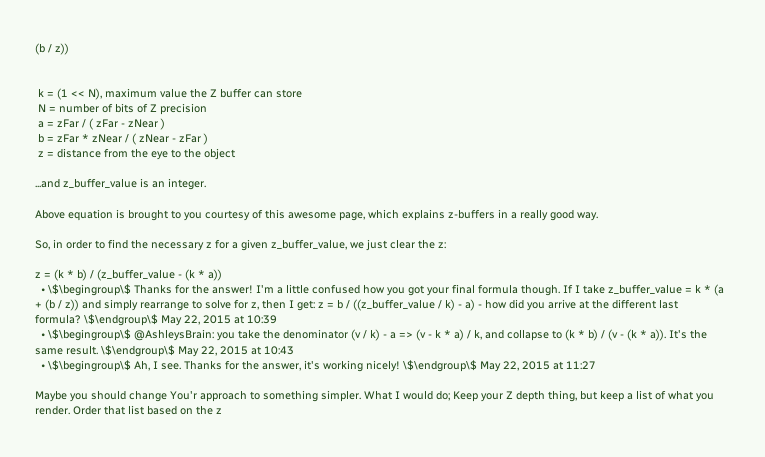(b / z))


 k = (1 << N), maximum value the Z buffer can store
 N = number of bits of Z precision
 a = zFar / ( zFar - zNear )
 b = zFar * zNear / ( zNear - zFar )
 z = distance from the eye to the object

...and z_buffer_value is an integer.

Above equation is brought to you courtesy of this awesome page, which explains z-buffers in a really good way.

So, in order to find the necessary z for a given z_buffer_value, we just clear the z:

z = (k * b) / (z_buffer_value - (k * a))
  • \$\begingroup\$ Thanks for the answer! I'm a little confused how you got your final formula though. If I take z_buffer_value = k * (a + (b / z)) and simply rearrange to solve for z, then I get: z = b / ((z_buffer_value / k) - a) - how did you arrive at the different last formula? \$\endgroup\$ May 22, 2015 at 10:39
  • \$\begingroup\$ @AshleysBrain: you take the denominator (v / k) - a => (v - k * a) / k, and collapse to (k * b) / (v - (k * a)). It's the same result. \$\endgroup\$ May 22, 2015 at 10:43
  • \$\begingroup\$ Ah, I see. Thanks for the answer, it's working nicely! \$\endgroup\$ May 22, 2015 at 11:27

Maybe you should change You'r approach to something simpler. What I would do; Keep your Z depth thing, but keep a list of what you render. Order that list based on the z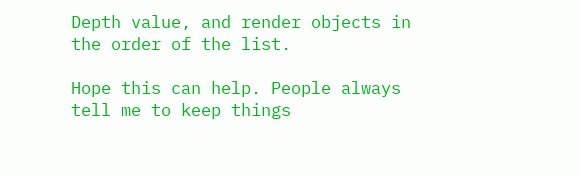Depth value, and render objects in the order of the list.

Hope this can help. People always tell me to keep things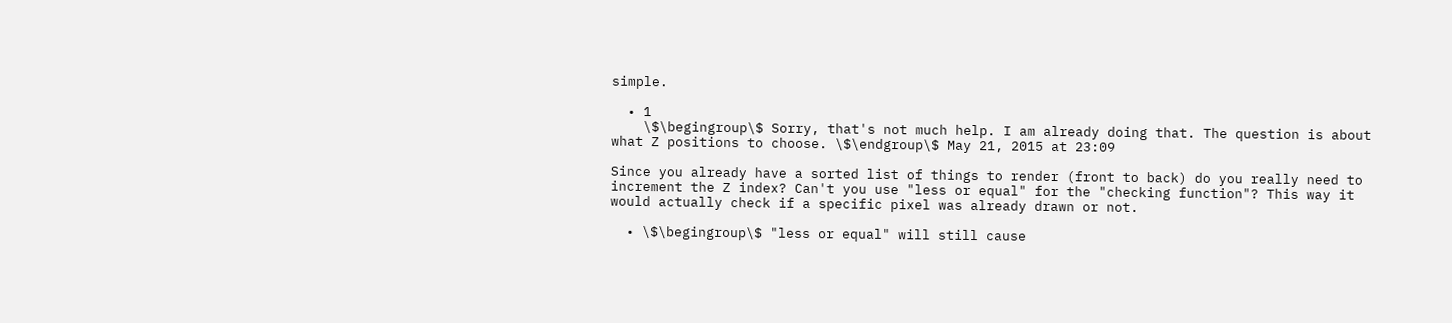simple.

  • 1
    \$\begingroup\$ Sorry, that's not much help. I am already doing that. The question is about what Z positions to choose. \$\endgroup\$ May 21, 2015 at 23:09

Since you already have a sorted list of things to render (front to back) do you really need to increment the Z index? Can't you use "less or equal" for the "checking function"? This way it would actually check if a specific pixel was already drawn or not.

  • \$\begingroup\$ "less or equal" will still cause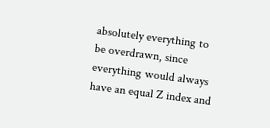absolutely everything to be overdrawn, since everything would always have an equal Z index and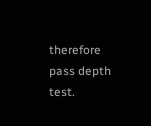therefore pass depth test.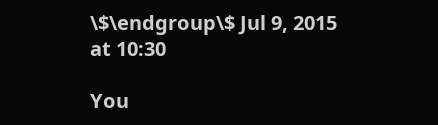\$\endgroup\$ Jul 9, 2015 at 10:30

You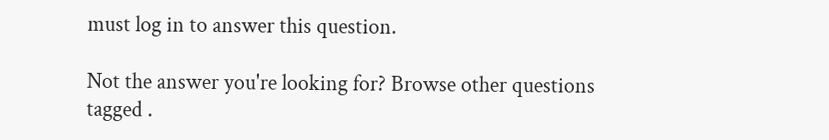must log in to answer this question.

Not the answer you're looking for? Browse other questions tagged .